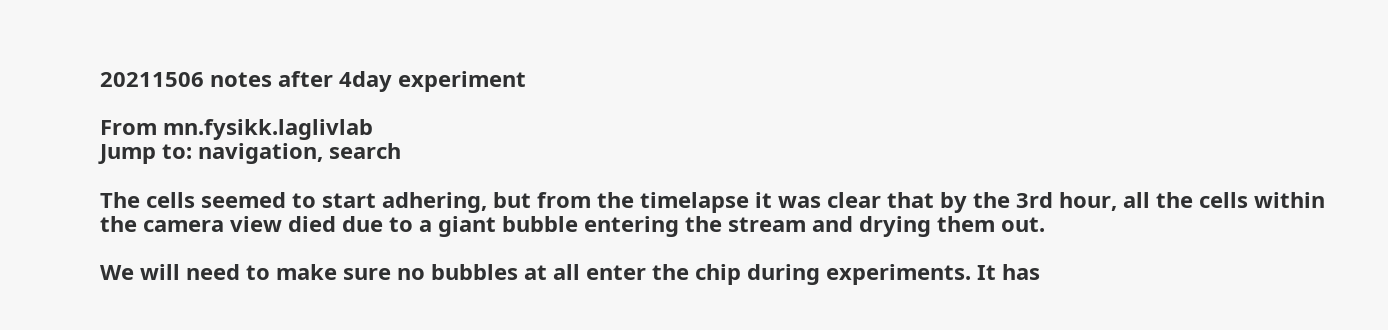20211506 notes after 4day experiment

From mn.fysikk.laglivlab
Jump to: navigation, search

The cells seemed to start adhering, but from the timelapse it was clear that by the 3rd hour, all the cells within the camera view died due to a giant bubble entering the stream and drying them out.

We will need to make sure no bubbles at all enter the chip during experiments. It has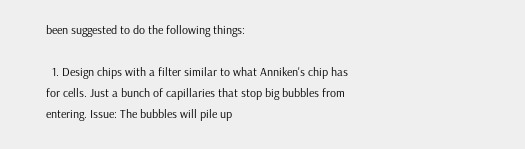been suggested to do the following things:

  1. Design chips with a filter similar to what Anniken's chip has for cells. Just a bunch of capillaries that stop big bubbles from entering. Issue: The bubbles will pile up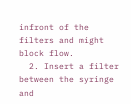infront of the filters and might block flow.
  2. Insert a filter between the syringe and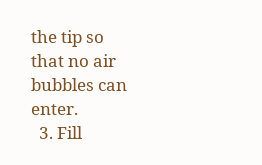the tip so that no air bubbles can enter.
  3. Fill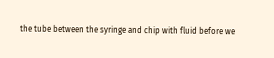the tube between the syringe and chip with fluid before we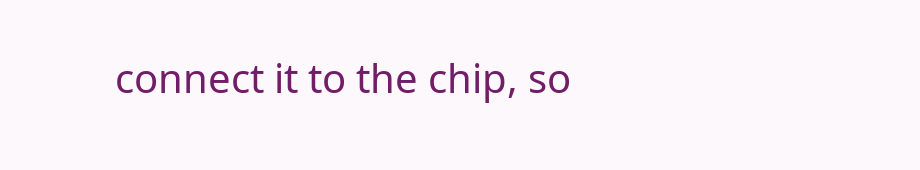connect it to the chip, so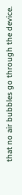that no air bubbles go through the device.